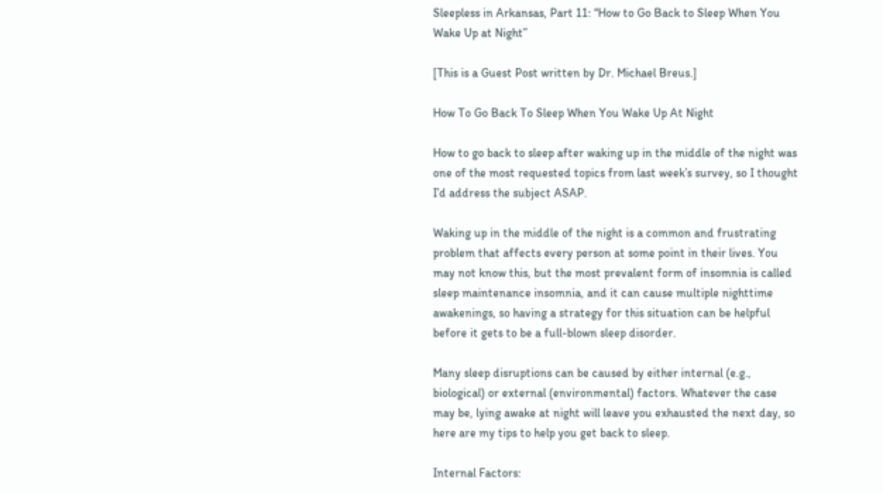Sleepless in Arkansas, Part 11: “How to Go Back to Sleep When You Wake Up at Night”

[This is a Guest Post written by Dr. Michael Breus.]

How To Go Back To Sleep When You Wake Up At Night

How to go back to sleep after waking up in the middle of the night was one of the most requested topics from last week’s survey, so I thought I’d address the subject ASAP.

Waking up in the middle of the night is a common and frustrating problem that affects every person at some point in their lives. You may not know this, but the most prevalent form of insomnia is called sleep maintenance insomnia, and it can cause multiple nighttime awakenings, so having a strategy for this situation can be helpful before it gets to be a full-blown sleep disorder.

Many sleep disruptions can be caused by either internal (e.g., biological) or external (environmental) factors. Whatever the case may be, lying awake at night will leave you exhausted the next day, so here are my tips to help you get back to sleep.

Internal Factors: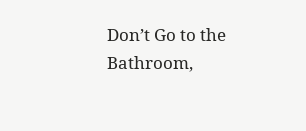Don’t Go to the Bathroom,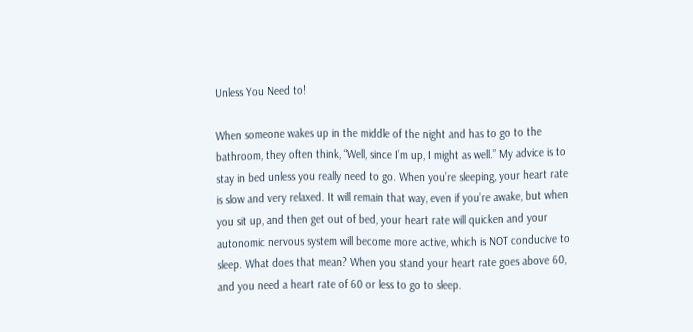Unless You Need to!

When someone wakes up in the middle of the night and has to go to the bathroom, they often think, “Well, since I’m up, I might as well.” My advice is to stay in bed unless you really need to go. When you’re sleeping, your heart rate is slow and very relaxed. It will remain that way, even if you’re awake, but when you sit up, and then get out of bed, your heart rate will quicken and your autonomic nervous system will become more active, which is NOT conducive to sleep. What does that mean? When you stand your heart rate goes above 60, and you need a heart rate of 60 or less to go to sleep.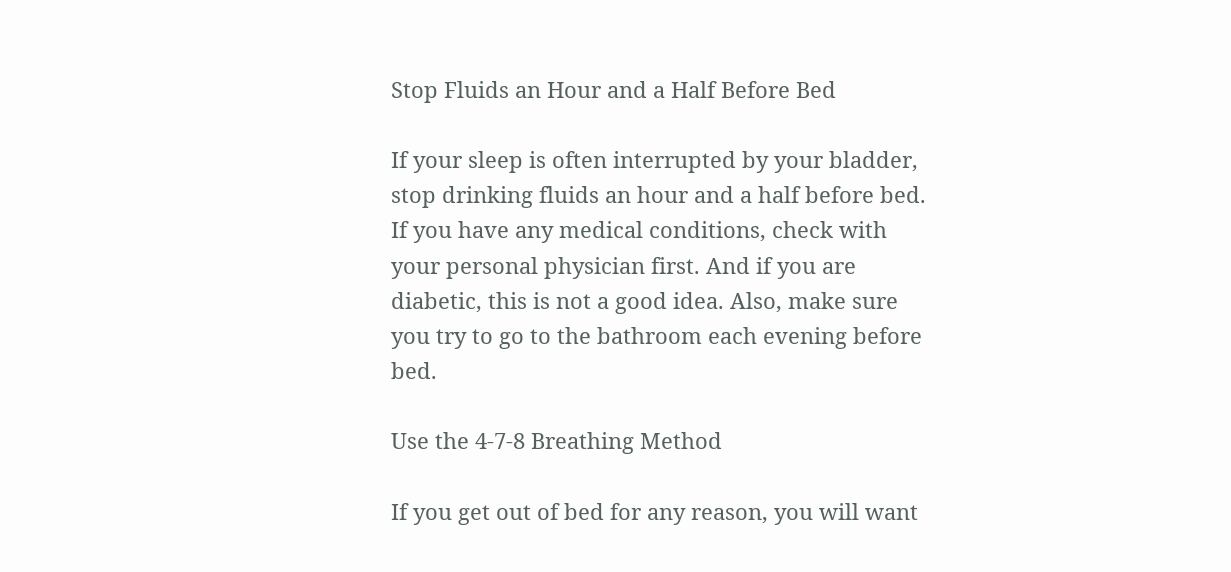Stop Fluids an Hour and a Half Before Bed

If your sleep is often interrupted by your bladder, stop drinking fluids an hour and a half before bed. If you have any medical conditions, check with your personal physician first. And if you are diabetic, this is not a good idea. Also, make sure you try to go to the bathroom each evening before bed.

Use the 4-7-8 Breathing Method

If you get out of bed for any reason, you will want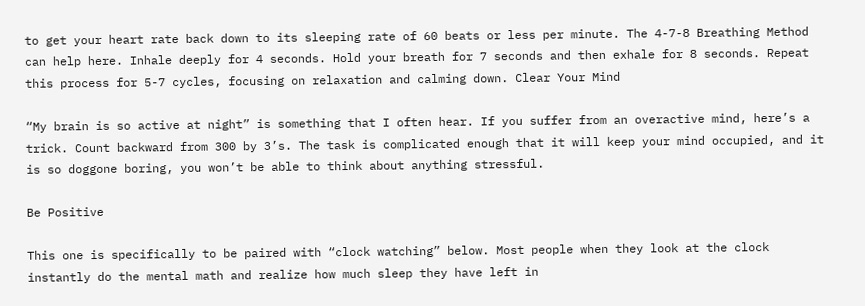to get your heart rate back down to its sleeping rate of 60 beats or less per minute. The 4-7-8 Breathing Method can help here. Inhale deeply for 4 seconds. Hold your breath for 7 seconds and then exhale for 8 seconds. Repeat this process for 5-7 cycles, focusing on relaxation and calming down. Clear Your Mind

“My brain is so active at night” is something that I often hear. If you suffer from an overactive mind, here’s a trick. Count backward from 300 by 3’s. The task is complicated enough that it will keep your mind occupied, and it is so doggone boring, you won’t be able to think about anything stressful.

Be Positive

This one is specifically to be paired with “clock watching” below. Most people when they look at the clock instantly do the mental math and realize how much sleep they have left in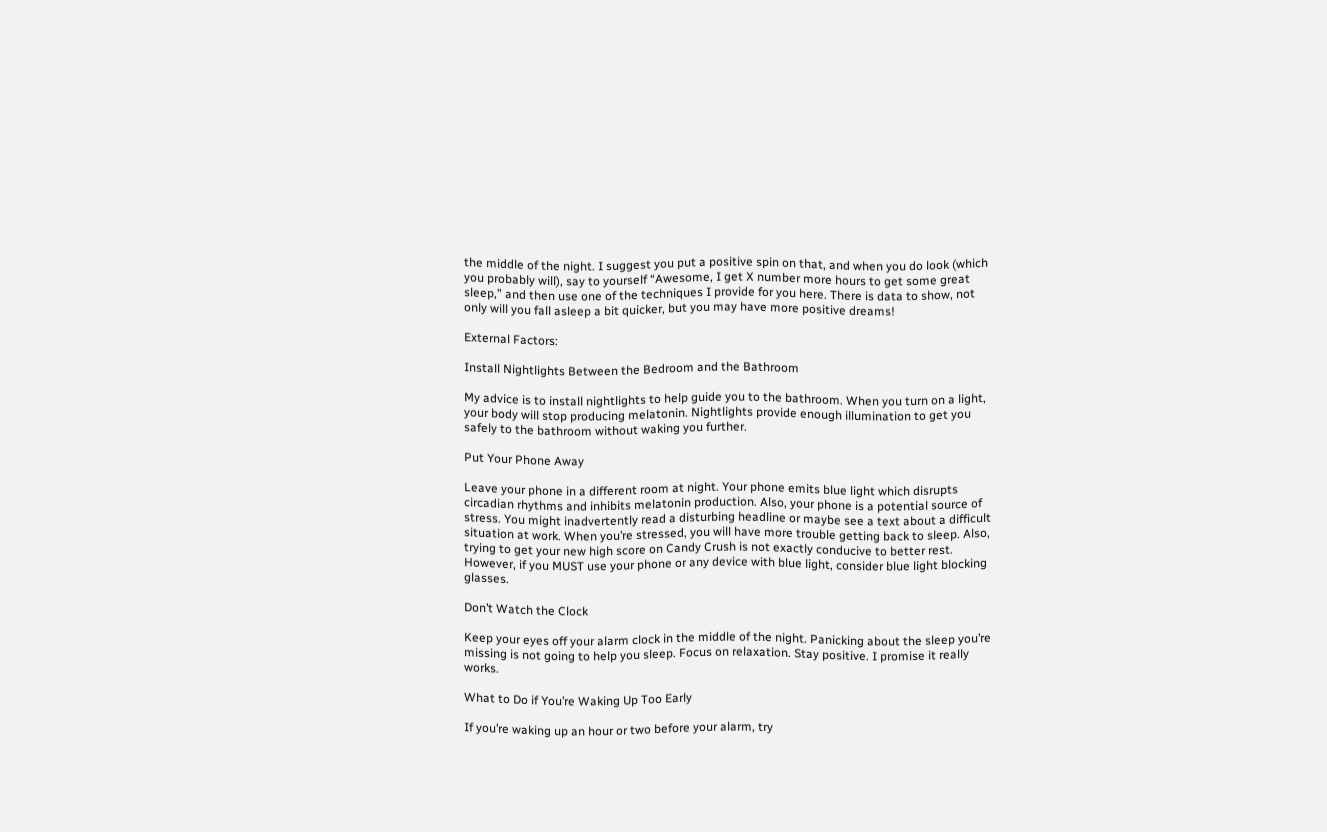the middle of the night. I suggest you put a positive spin on that, and when you do look (which you probably will), say to yourself “Awesome, I get X number more hours to get some great sleep,” and then use one of the techniques I provide for you here. There is data to show, not only will you fall asleep a bit quicker, but you may have more positive dreams!

External Factors:

Install Nightlights Between the Bedroom and the Bathroom

My advice is to install nightlights to help guide you to the bathroom. When you turn on a light, your body will stop producing melatonin. Nightlights provide enough illumination to get you safely to the bathroom without waking you further.

Put Your Phone Away

Leave your phone in a different room at night. Your phone emits blue light which disrupts circadian rhythms and inhibits melatonin production. Also, your phone is a potential source of stress. You might inadvertently read a disturbing headline or maybe see a text about a difficult situation at work. When you’re stressed, you will have more trouble getting back to sleep. Also, trying to get your new high score on Candy Crush is not exactly conducive to better rest. However, if you MUST use your phone or any device with blue light, consider blue light blocking glasses.

Don’t Watch the Clock

Keep your eyes off your alarm clock in the middle of the night. Panicking about the sleep you’re missing is not going to help you sleep. Focus on relaxation. Stay positive. I promise it really works.

What to Do if You’re Waking Up Too Early

If you’re waking up an hour or two before your alarm, try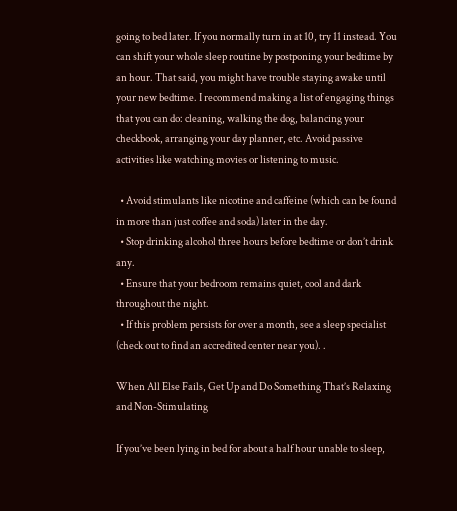going to bed later. If you normally turn in at 10, try 11 instead. You can shift your whole sleep routine by postponing your bedtime by an hour. That said, you might have trouble staying awake until your new bedtime. I recommend making a list of engaging things that you can do: cleaning, walking the dog, balancing your checkbook, arranging your day planner, etc. Avoid passive activities like watching movies or listening to music.

  • Avoid stimulants like nicotine and caffeine (which can be found in more than just coffee and soda) later in the day.
  • Stop drinking alcohol three hours before bedtime or don’t drink any.
  • Ensure that your bedroom remains quiet, cool and dark throughout the night.
  • If this problem persists for over a month, see a sleep specialist (check out to find an accredited center near you). .

When All Else Fails, Get Up and Do Something That’s Relaxing and Non-Stimulating

If you’ve been lying in bed for about a half hour unable to sleep,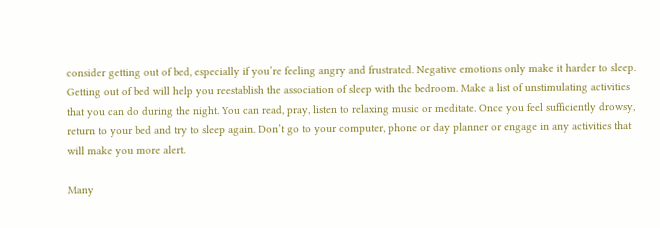consider getting out of bed, especially if you’re feeling angry and frustrated. Negative emotions only make it harder to sleep. Getting out of bed will help you reestablish the association of sleep with the bedroom. Make a list of unstimulating activities that you can do during the night. You can read, pray, listen to relaxing music or meditate. Once you feel sufficiently drowsy, return to your bed and try to sleep again. Don’t go to your computer, phone or day planner or engage in any activities that will make you more alert.

Many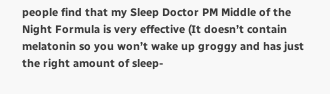people find that my Sleep Doctor PM Middle of the Night Formula is very effective (It doesn’t contain melatonin so you won’t wake up groggy and has just the right amount of sleep-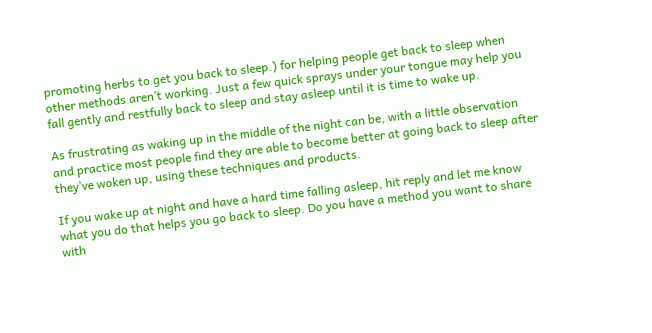promoting herbs to get you back to sleep.) for helping people get back to sleep when other methods aren’t working. Just a few quick sprays under your tongue may help you fall gently and restfully back to sleep and stay asleep until it is time to wake up.

As frustrating as waking up in the middle of the night can be, with a little observation and practice most people find they are able to become better at going back to sleep after they’ve woken up, using these techniques and products.

If you wake up at night and have a hard time falling asleep, hit reply and let me know what you do that helps you go back to sleep. Do you have a method you want to share with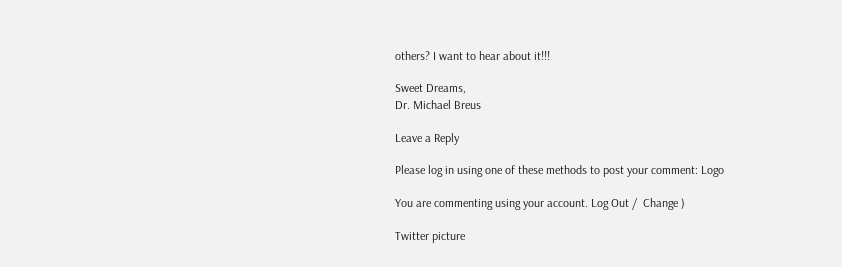others? I want to hear about it!!!

Sweet Dreams,
Dr. Michael Breus

Leave a Reply

Please log in using one of these methods to post your comment: Logo

You are commenting using your account. Log Out /  Change )

Twitter picture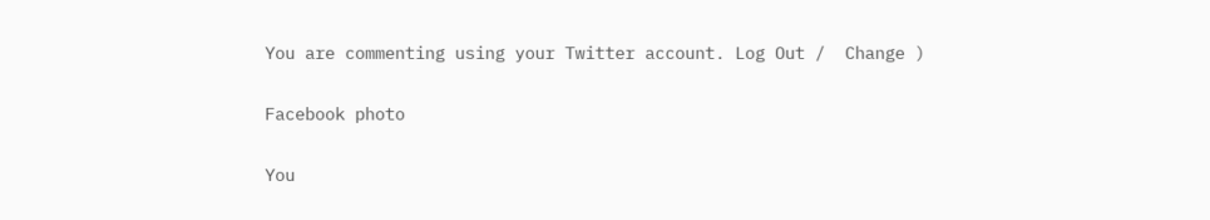You are commenting using your Twitter account. Log Out /  Change )

Facebook photo

You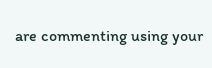are commenting using your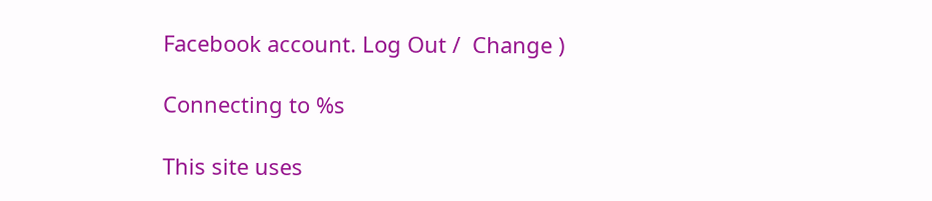Facebook account. Log Out /  Change )

Connecting to %s

This site uses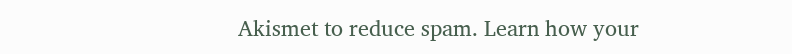Akismet to reduce spam. Learn how your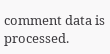comment data is processed.